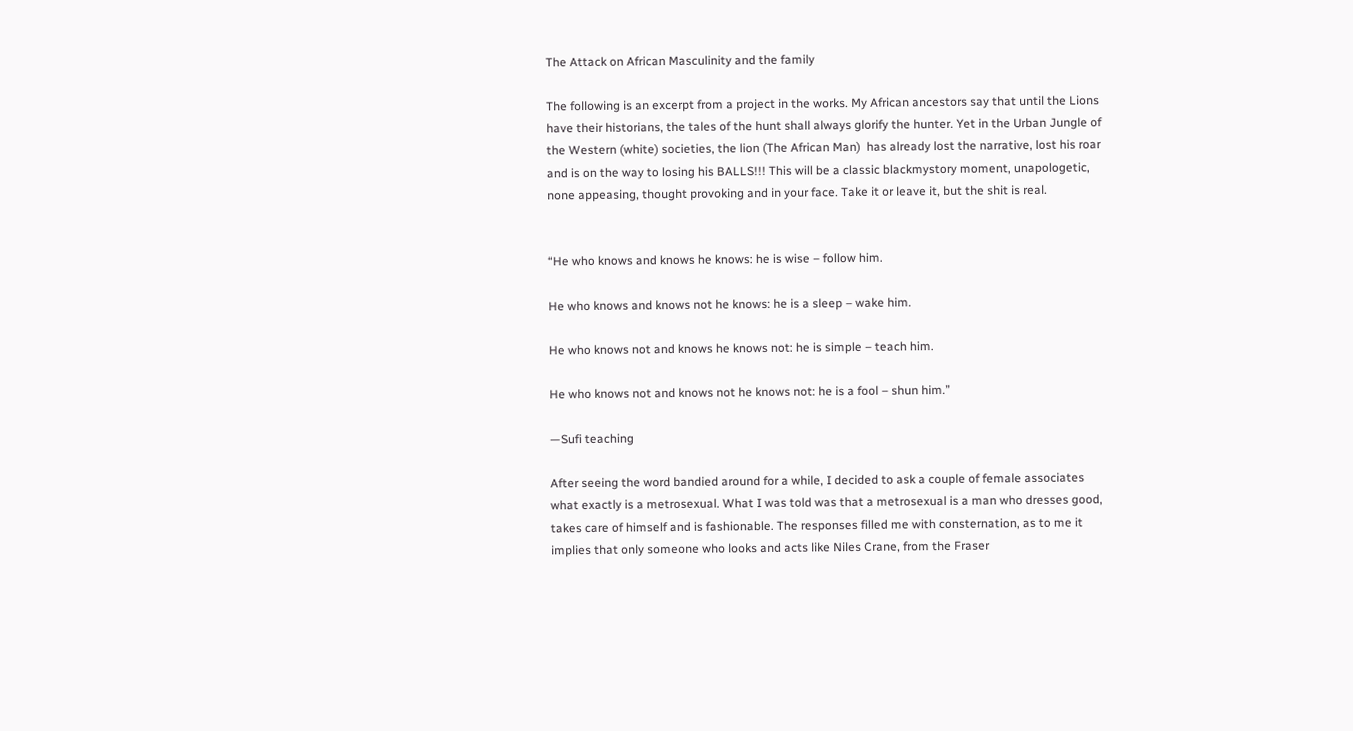The Attack on African Masculinity and the family

The following is an excerpt from a project in the works. My African ancestors say that until the Lions have their historians, the tales of the hunt shall always glorify the hunter. Yet in the Urban Jungle of the Western (white) societies, the lion (The African Man)  has already lost the narrative, lost his roar and is on the way to losing his BALLS!!! This will be a classic blackmystory moment, unapologetic, none appeasing, thought provoking and in your face. Take it or leave it, but the shit is real.


“He who knows and knows he knows: he is wise – follow him.

He who knows and knows not he knows: he is a sleep – wake him.

He who knows not and knows he knows not: he is simple – teach him.

He who knows not and knows not he knows not: he is a fool – shun him.”

—Sufi teaching

After seeing the word bandied around for a while, I decided to ask a couple of female associates what exactly is a metrosexual. What I was told was that a metrosexual is a man who dresses good, takes care of himself and is fashionable. The responses filled me with consternation, as to me it implies that only someone who looks and acts like Niles Crane, from the Fraser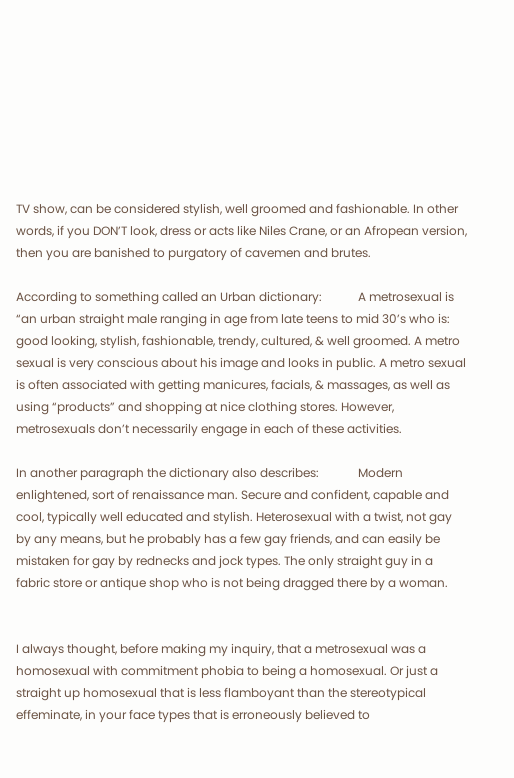TV show, can be considered stylish, well groomed and fashionable. In other words, if you DON’T look, dress or acts like Niles Crane, or an Afropean version,  then you are banished to purgatory of cavemen and brutes.

According to something called an Urban dictionary:            A metrosexual is “an urban straight male ranging in age from late teens to mid 30’s who is: good looking, stylish, fashionable, trendy, cultured, & well groomed. A metro sexual is very conscious about his image and looks in public. A metro sexual is often associated with getting manicures, facials, & massages, as well as using “products” and shopping at nice clothing stores. However, metrosexuals don’t necessarily engage in each of these activities.

In another paragraph the dictionary also describes:             Modern enlightened, sort of renaissance man. Secure and confident, capable and cool, typically well educated and stylish. Heterosexual with a twist, not gay by any means, but he probably has a few gay friends, and can easily be mistaken for gay by rednecks and jock types. The only straight guy in a fabric store or antique shop who is not being dragged there by a woman.


I always thought, before making my inquiry, that a metrosexual was a homosexual with commitment phobia to being a homosexual. Or just a straight up homosexual that is less flamboyant than the stereotypical effeminate, in your face types that is erroneously believed to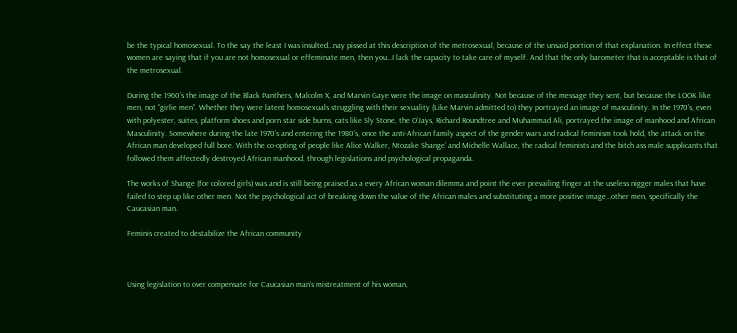be the typical homosexual. To the say the least I was insulted…nay pissed at this description of the metrosexual, because of the unsaid portion of that explanation. In effect these women are saying that if you are not homosexual or effeminate men, then you…I lack the capacity to take care of myself. And that the only barometer that is acceptable is that of the metrosexual.

During the 1960’s the image of the Black Panthers, Malcolm X, and Marvin Gaye were the image on masculinity. Not because of the message they sent, but because the LOOK like men, not “girlie men”. Whether they were latent homosexuals struggling with their sexuality (Like Marvin admitted to) they portrayed an image of masculinity. In the 1970’s, even with polyester, suites, platform shoes and porn star side burns, cats like Sly Stone, the O’Jays, Richard Roundtree and Muhammad Ali, portrayed the image of manhood and African Masculinity. Somewhere during the late 1970’s and entering the 1980’s, once the anti-African family aspect of the gender wars and radical feminism took hold, the attack on the African man developed full bore. With the co-opting of people like Alice Walker, Ntozake Shange’ and Michelle Wallace, the radical feminists and the bitch ass male supplicants that followed them affectedly destroyed African manhood, through legislations and psychological propaganda.

The works of Shange (for colored girls) was and is still being praised as a every African woman dilemma and point the ever prevailing finger at the useless nigger males that have failed to step up like other men. Not the psychological act of breaking down the value of the African males and substituting a more positive image…other men, specifically the Caucasian man.

Feminis created to destabilize the African community



Using legislation to over compensate for Caucasian man’s mistreatment of his woman,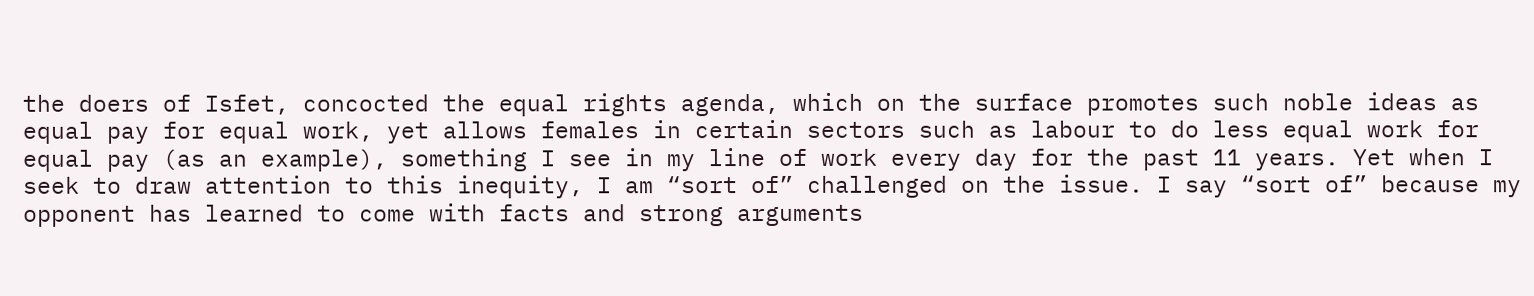the doers of Isfet, concocted the equal rights agenda, which on the surface promotes such noble ideas as equal pay for equal work, yet allows females in certain sectors such as labour to do less equal work for equal pay (as an example), something I see in my line of work every day for the past 11 years. Yet when I seek to draw attention to this inequity, I am “sort of” challenged on the issue. I say “sort of” because my opponent has learned to come with facts and strong arguments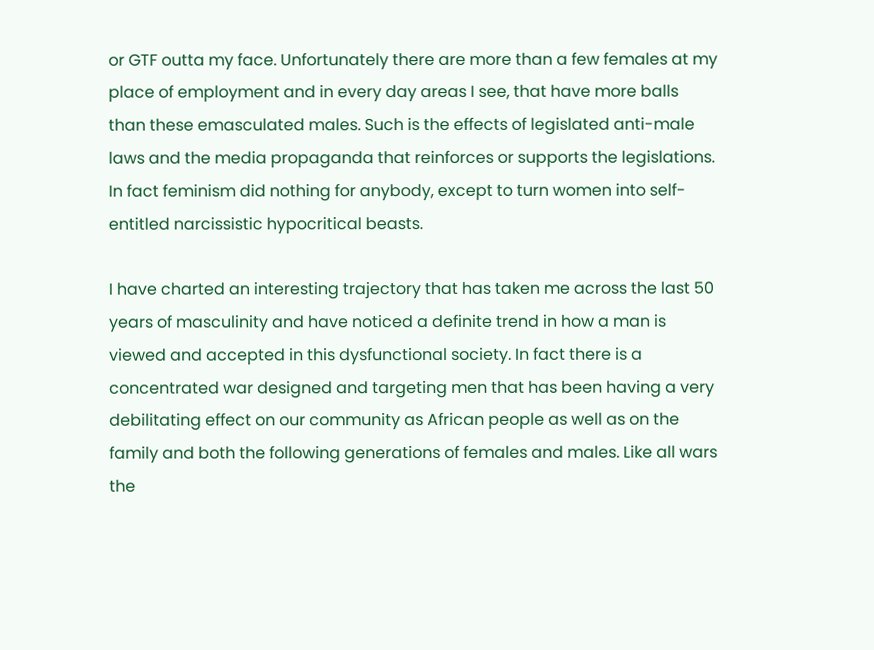or GTF outta my face. Unfortunately there are more than a few females at my place of employment and in every day areas I see, that have more balls than these emasculated males. Such is the effects of legislated anti-male laws and the media propaganda that reinforces or supports the legislations. In fact feminism did nothing for anybody, except to turn women into self-entitled narcissistic hypocritical beasts.

I have charted an interesting trajectory that has taken me across the last 50 years of masculinity and have noticed a definite trend in how a man is viewed and accepted in this dysfunctional society. In fact there is a concentrated war designed and targeting men that has been having a very debilitating effect on our community as African people as well as on the family and both the following generations of females and males. Like all wars the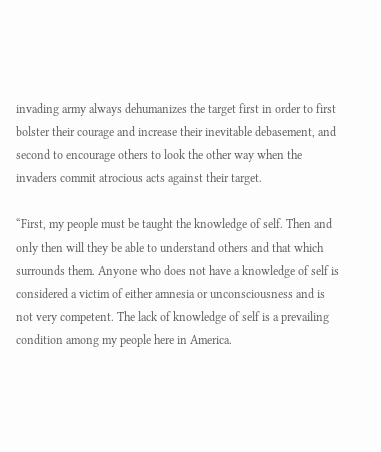invading army always dehumanizes the target first in order to first bolster their courage and increase their inevitable debasement, and second to encourage others to look the other way when the invaders commit atrocious acts against their target.

“First, my people must be taught the knowledge of self. Then and only then will they be able to understand others and that which surrounds them. Anyone who does not have a knowledge of self is considered a victim of either amnesia or unconsciousness and is not very competent. The lack of knowledge of self is a prevailing condition among my people here in America.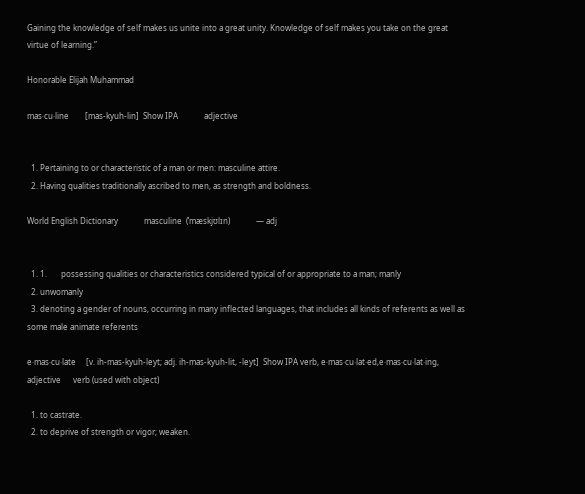Gaining the knowledge of self makes us unite into a great unity. Knowledge of self makes you take on the great virtue of learning.”

Honorable Elijah Muhammad

mas·cu·line        [mas-kyuh-lin]  Show IPA             adjective


  1. Pertaining to or characteristic of a man or men: masculine attire.
  2. Having qualities traditionally ascribed to men, as strength and boldness.

World English Dictionary             masculine  (ˈmæskjʊlɪn)             — adj


  1. 1.       possessing qualities or characteristics considered typical of or appropriate to a man; manly
  2. unwomanly
  3. denoting a gender of nouns, occurring in many inflected languages, that includes all kinds of referents as well as some male animate referents

e·mas·cu·late     [v. ih-mas-kyuh-leyt; adj. ih-mas-kyuh-lit, -leyt]  Show IPA verb, e·mas·cu·lat·ed,e·mas·cu·lat·ing, adjective      verb (used with object)

  1. to castrate.
  2. to deprive of strength or vigor; weaken.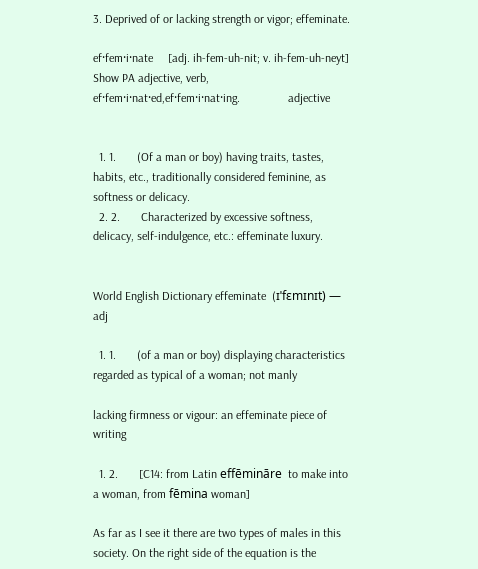3. Deprived of or lacking strength or vigor; effeminate.

ef·fem·i·nate     [adj. ih-fem-uh-nit; v. ih-fem-uh-neyt]  Show PA adjective, verb, ef·fem·i·nat·ed,ef·fem·i·nat·ing.                adjective


  1. 1.       (Of a man or boy) having traits, tastes, habits, etc., traditionally considered feminine, as softness or delicacy.
  2. 2.       Characterized by excessive softness, delicacy, self-indulgence, etc.: effeminate luxury.


World English Dictionary effeminate  (ɪˈfɛmɪnɪt) — adj

  1. 1.       (of a man or boy) displaying characteristics regarded as typical of a woman; not manly

lacking firmness or vigour: an effeminate piece of writing

  1. 2.       [C14: from Latin effēmināre  to make into a woman, from fēmina woman]

As far as I see it there are two types of males in this society. On the right side of the equation is the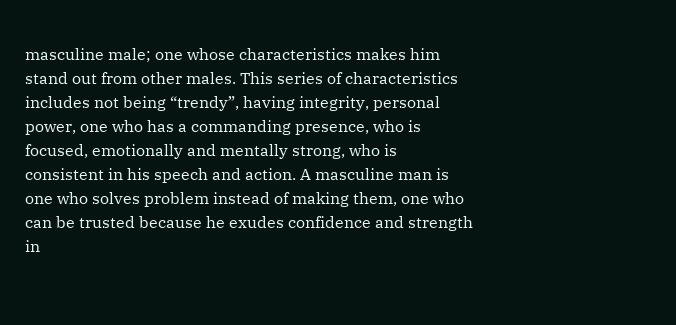masculine male; one whose characteristics makes him stand out from other males. This series of characteristics includes not being “trendy”, having integrity, personal power, one who has a commanding presence, who is focused, emotionally and mentally strong, who is consistent in his speech and action. A masculine man is one who solves problem instead of making them, one who can be trusted because he exudes confidence and strength in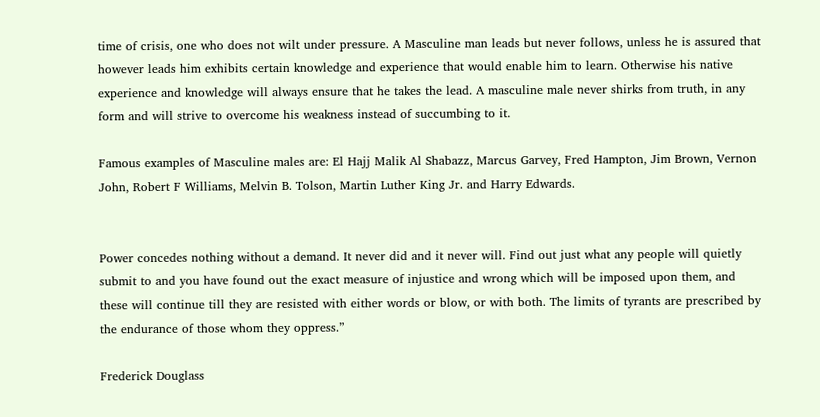time of crisis, one who does not wilt under pressure. A Masculine man leads but never follows, unless he is assured that however leads him exhibits certain knowledge and experience that would enable him to learn. Otherwise his native experience and knowledge will always ensure that he takes the lead. A masculine male never shirks from truth, in any form and will strive to overcome his weakness instead of succumbing to it.

Famous examples of Masculine males are: El Hajj Malik Al Shabazz, Marcus Garvey, Fred Hampton, Jim Brown, Vernon John, Robert F Williams, Melvin B. Tolson, Martin Luther King Jr. and Harry Edwards.


Power concedes nothing without a demand. It never did and it never will. Find out just what any people will quietly submit to and you have found out the exact measure of injustice and wrong which will be imposed upon them, and these will continue till they are resisted with either words or blow, or with both. The limits of tyrants are prescribed by the endurance of those whom they oppress.”

Frederick Douglass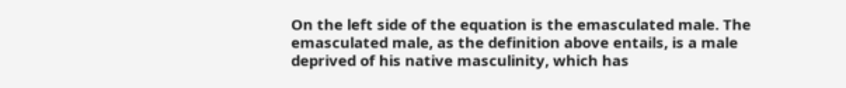On the left side of the equation is the emasculated male. The emasculated male, as the definition above entails, is a male deprived of his native masculinity, which has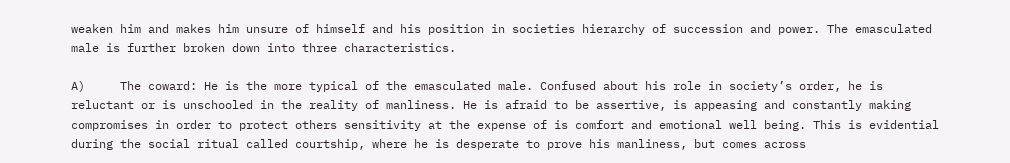weaken him and makes him unsure of himself and his position in societies hierarchy of succession and power. The emasculated male is further broken down into three characteristics.

A)     The coward: He is the more typical of the emasculated male. Confused about his role in society’s order, he is reluctant or is unschooled in the reality of manliness. He is afraid to be assertive, is appeasing and constantly making compromises in order to protect others sensitivity at the expense of is comfort and emotional well being. This is evidential during the social ritual called courtship, where he is desperate to prove his manliness, but comes across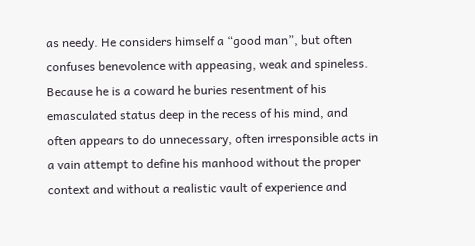as needy. He considers himself a “good man”, but often confuses benevolence with appeasing, weak and spineless. Because he is a coward he buries resentment of his emasculated status deep in the recess of his mind, and often appears to do unnecessary, often irresponsible acts in a vain attempt to define his manhood without the proper context and without a realistic vault of experience and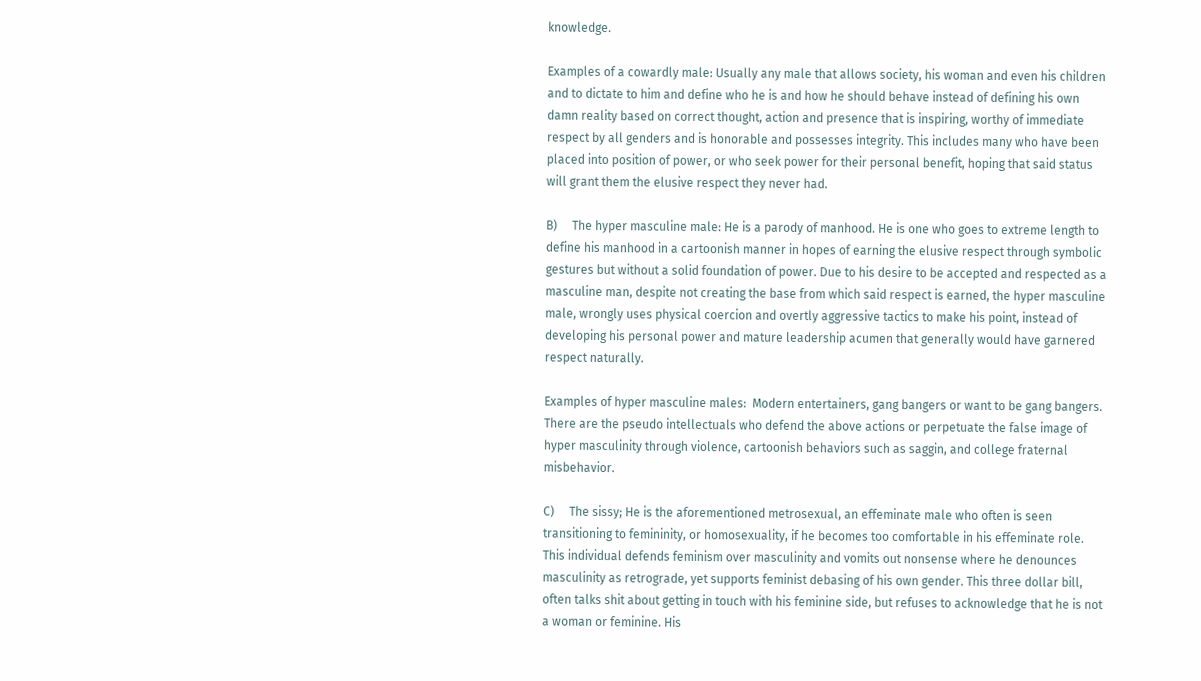knowledge.

Examples of a cowardly male: Usually any male that allows society, his woman and even his children and to dictate to him and define who he is and how he should behave instead of defining his own damn reality based on correct thought, action and presence that is inspiring, worthy of immediate respect by all genders and is honorable and possesses integrity. This includes many who have been placed into position of power, or who seek power for their personal benefit, hoping that said status will grant them the elusive respect they never had.

B)     The hyper masculine male: He is a parody of manhood. He is one who goes to extreme length to define his manhood in a cartoonish manner in hopes of earning the elusive respect through symbolic gestures but without a solid foundation of power. Due to his desire to be accepted and respected as a masculine man, despite not creating the base from which said respect is earned, the hyper masculine male, wrongly uses physical coercion and overtly aggressive tactics to make his point, instead of developing his personal power and mature leadership acumen that generally would have garnered respect naturally.

Examples of hyper masculine males:  Modern entertainers, gang bangers or want to be gang bangers. There are the pseudo intellectuals who defend the above actions or perpetuate the false image of hyper masculinity through violence, cartoonish behaviors such as saggin, and college fraternal misbehavior.

C)     The sissy; He is the aforementioned metrosexual, an effeminate male who often is seen transitioning to femininity, or homosexuality, if he becomes too comfortable in his effeminate role. This individual defends feminism over masculinity and vomits out nonsense where he denounces masculinity as retrograde, yet supports feminist debasing of his own gender. This three dollar bill, often talks shit about getting in touch with his feminine side, but refuses to acknowledge that he is not a woman or feminine. His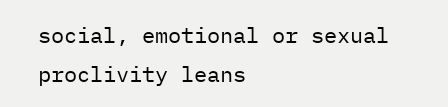social, emotional or sexual proclivity leans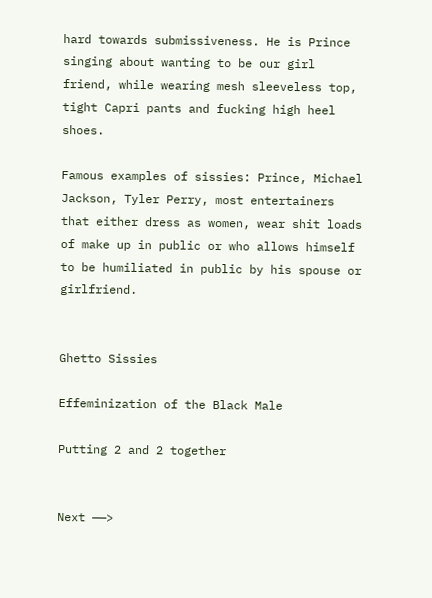hard towards submissiveness. He is Prince singing about wanting to be our girl friend, while wearing mesh sleeveless top, tight Capri pants and fucking high heel shoes.

Famous examples of sissies: Prince, Michael Jackson, Tyler Perry, most entertainers that either dress as women, wear shit loads of make up in public or who allows himself to be humiliated in public by his spouse or girlfriend.


Ghetto Sissies

Effeminization of the Black Male

Putting 2 and 2 together


Next ——>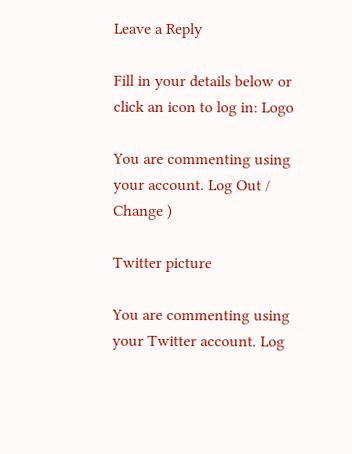Leave a Reply

Fill in your details below or click an icon to log in: Logo

You are commenting using your account. Log Out / Change )

Twitter picture

You are commenting using your Twitter account. Log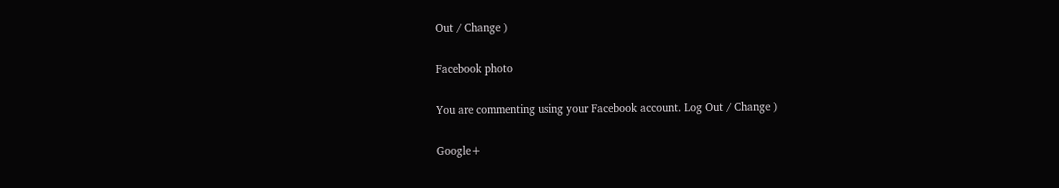Out / Change )

Facebook photo

You are commenting using your Facebook account. Log Out / Change )

Google+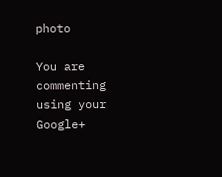photo

You are commenting using your Google+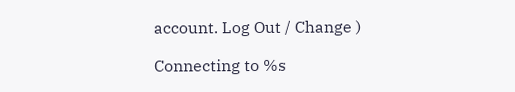account. Log Out / Change )

Connecting to %s